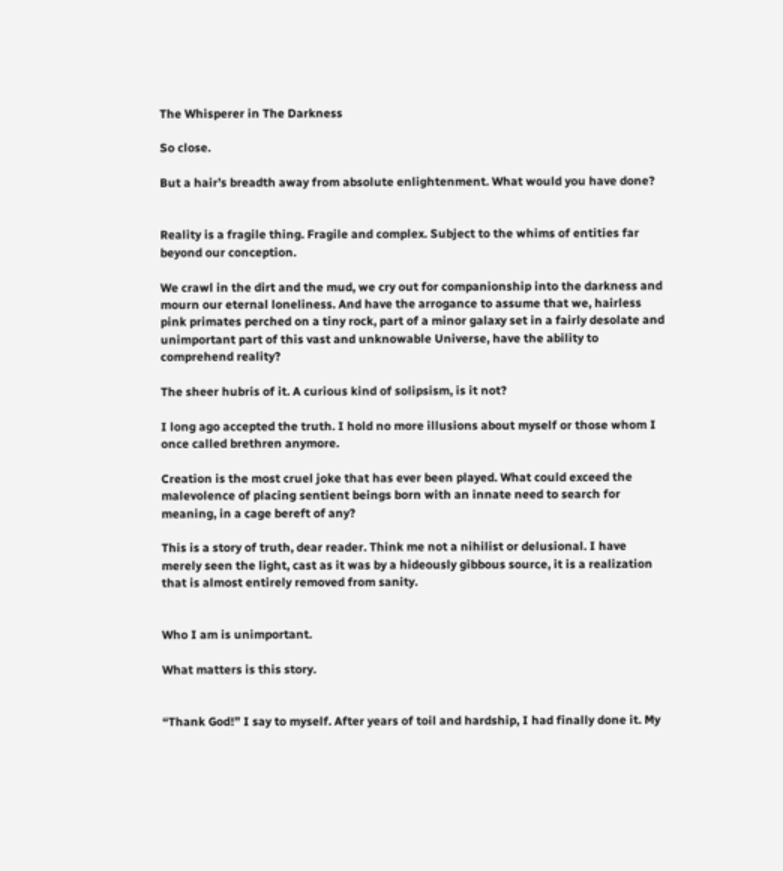The Whisperer in The Darkness

So close.

But a hair’s breadth away from absolute enlightenment. What would you have done?


Reality is a fragile thing. Fragile and complex. Subject to the whims of entities far beyond our conception.

We crawl in the dirt and the mud, we cry out for companionship into the darkness and mourn our eternal loneliness. And have the arrogance to assume that we, hairless pink primates perched on a tiny rock, part of a minor galaxy set in a fairly desolate and unimportant part of this vast and unknowable Universe, have the ability to comprehend reality?

The sheer hubris of it. A curious kind of solipsism, is it not?

I long ago accepted the truth. I hold no more illusions about myself or those whom I once called brethren anymore.

Creation is the most cruel joke that has ever been played. What could exceed the malevolence of placing sentient beings born with an innate need to search for meaning, in a cage bereft of any?

This is a story of truth, dear reader. Think me not a nihilist or delusional. I have merely seen the light, cast as it was by a hideously gibbous source, it is a realization that is almost entirely removed from sanity.


Who I am is unimportant.

What matters is this story.


“Thank God!” I say to myself. After years of toil and hardship, I had finally done it. My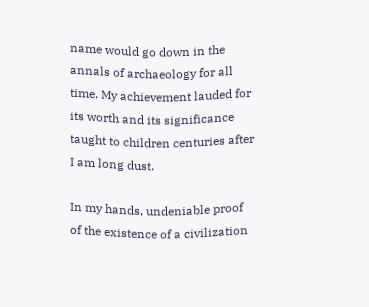name would go down in the annals of archaeology for all time. My achievement lauded for its worth and its significance taught to children centuries after I am long dust.

In my hands, undeniable proof of the existence of a civilization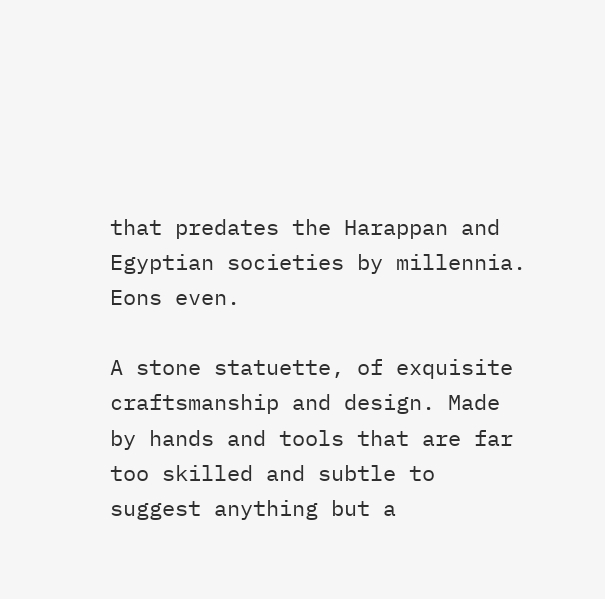that predates the Harappan and Egyptian societies by millennia. Eons even.

A stone statuette, of exquisite craftsmanship and design. Made by hands and tools that are far too skilled and subtle to suggest anything but a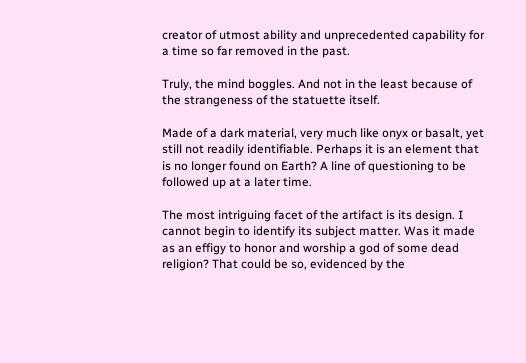creator of utmost ability and unprecedented capability for a time so far removed in the past.

Truly, the mind boggles. And not in the least because of the strangeness of the statuette itself.

Made of a dark material, very much like onyx or basalt, yet still not readily identifiable. Perhaps it is an element that is no longer found on Earth? A line of questioning to be followed up at a later time.

The most intriguing facet of the artifact is its design. I cannot begin to identify its subject matter. Was it made as an effigy to honor and worship a god of some dead religion? That could be so, evidenced by the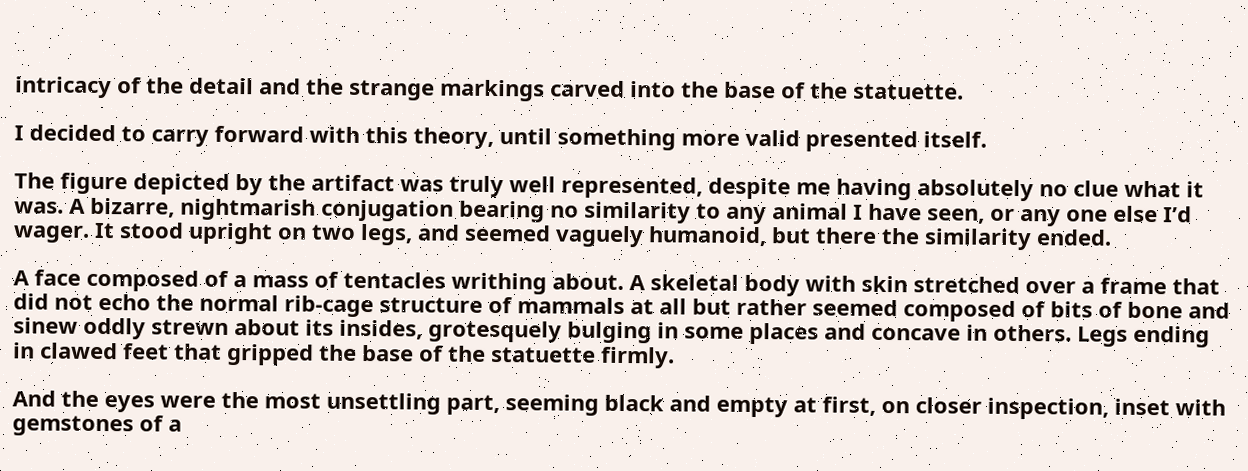intricacy of the detail and the strange markings carved into the base of the statuette.

I decided to carry forward with this theory, until something more valid presented itself.

The figure depicted by the artifact was truly well represented, despite me having absolutely no clue what it was. A bizarre, nightmarish conjugation bearing no similarity to any animal I have seen, or any one else I’d wager. It stood upright on two legs, and seemed vaguely humanoid, but there the similarity ended.

A face composed of a mass of tentacles writhing about. A skeletal body with skin stretched over a frame that did not echo the normal rib-cage structure of mammals at all but rather seemed composed of bits of bone and sinew oddly strewn about its insides, grotesquely bulging in some places and concave in others. Legs ending in clawed feet that gripped the base of the statuette firmly.

And the eyes were the most unsettling part, seeming black and empty at first, on closer inspection, inset with gemstones of a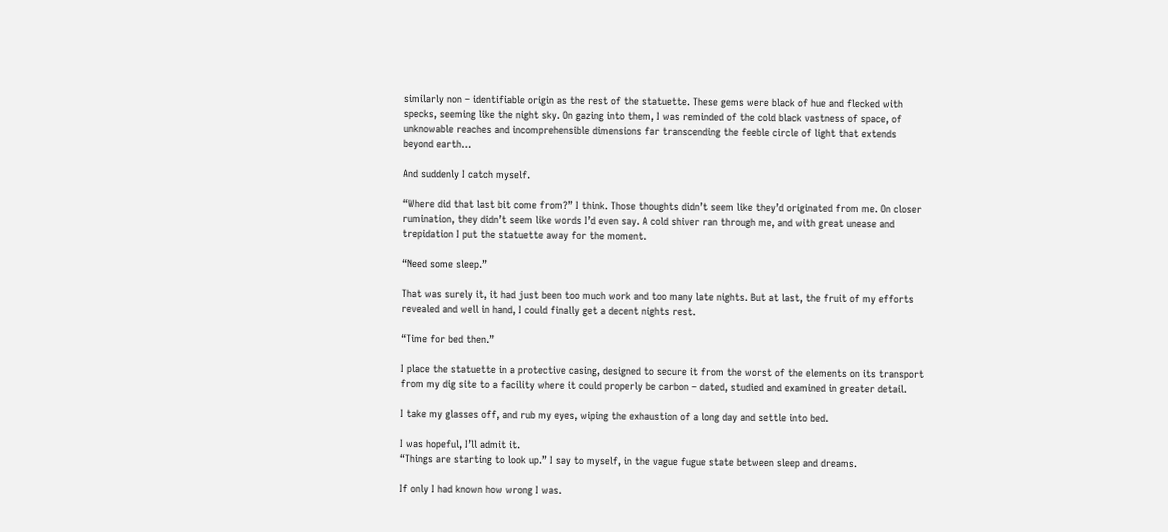similarly non – identifiable origin as the rest of the statuette. These gems were black of hue and flecked with specks, seeming like the night sky. On gazing into them, I was reminded of the cold black vastness of space, of unknowable reaches and incomprehensible dimensions far transcending the feeble circle of light that extends beyond earth…

And suddenly I catch myself.

“Where did that last bit come from?” I think. Those thoughts didn’t seem like they’d originated from me. On closer rumination, they didn’t seem like words I’d even say. A cold shiver ran through me, and with great unease and trepidation I put the statuette away for the moment.

“Need some sleep.”

That was surely it, it had just been too much work and too many late nights. But at last, the fruit of my efforts revealed and well in hand, I could finally get a decent nights rest.

“Time for bed then.”

I place the statuette in a protective casing, designed to secure it from the worst of the elements on its transport from my dig site to a facility where it could properly be carbon – dated, studied and examined in greater detail.

I take my glasses off, and rub my eyes, wiping the exhaustion of a long day and settle into bed.

I was hopeful, I’ll admit it.
“Things are starting to look up.” I say to myself, in the vague fugue state between sleep and dreams.

If only I had known how wrong I was.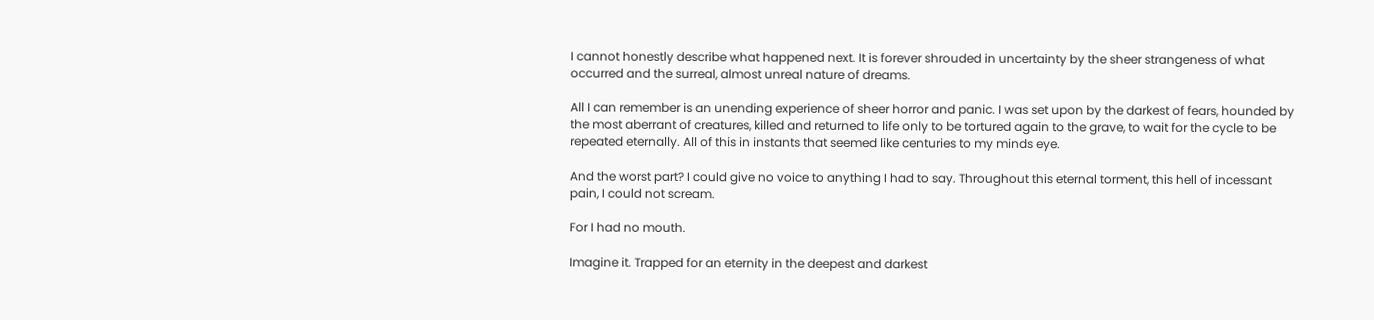I cannot honestly describe what happened next. It is forever shrouded in uncertainty by the sheer strangeness of what occurred and the surreal, almost unreal nature of dreams.

All I can remember is an unending experience of sheer horror and panic. I was set upon by the darkest of fears, hounded by the most aberrant of creatures, killed and returned to life only to be tortured again to the grave, to wait for the cycle to be repeated eternally. All of this in instants that seemed like centuries to my minds eye.

And the worst part? I could give no voice to anything I had to say. Throughout this eternal torment, this hell of incessant pain, I could not scream.

For I had no mouth.

Imagine it. Trapped for an eternity in the deepest and darkest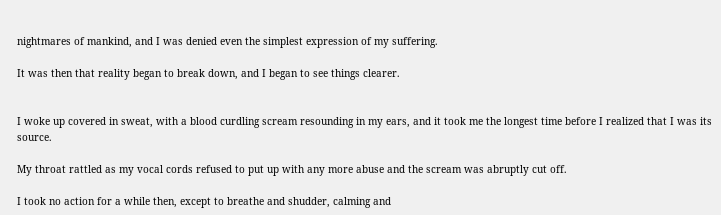nightmares of mankind, and I was denied even the simplest expression of my suffering.

It was then that reality began to break down, and I began to see things clearer.


I woke up covered in sweat, with a blood curdling scream resounding in my ears, and it took me the longest time before I realized that I was its source.

My throat rattled as my vocal cords refused to put up with any more abuse and the scream was abruptly cut off.

I took no action for a while then, except to breathe and shudder, calming and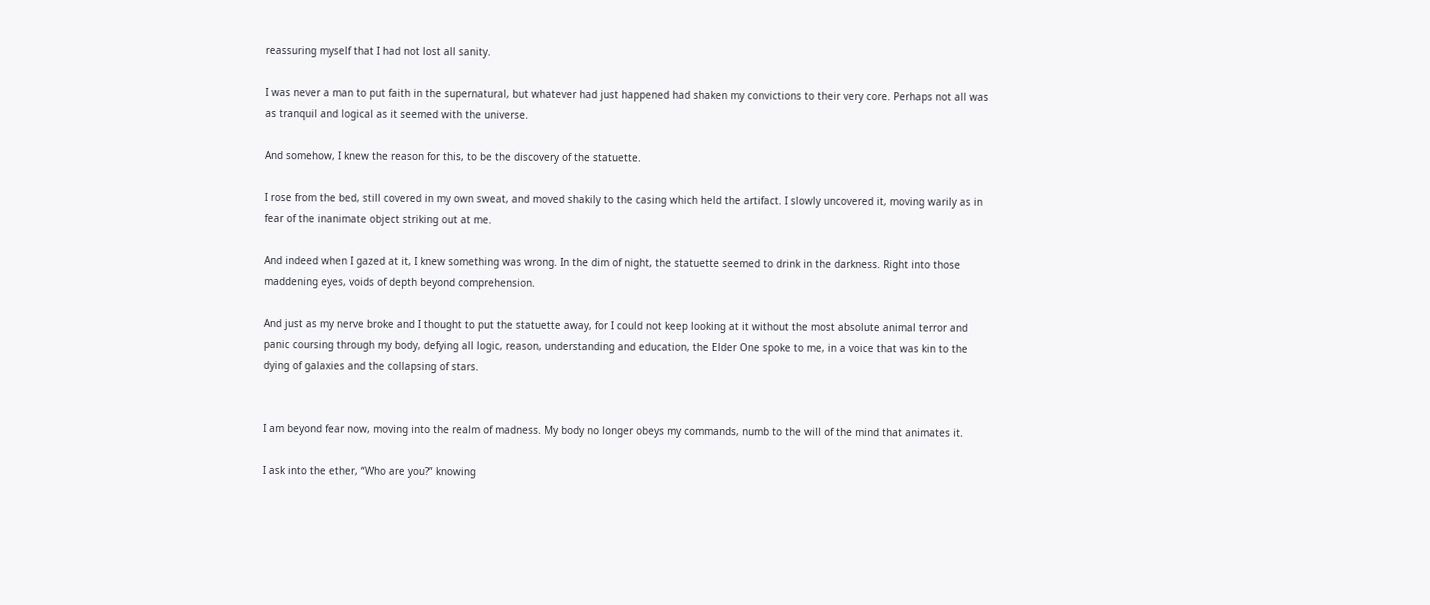reassuring myself that I had not lost all sanity.

I was never a man to put faith in the supernatural, but whatever had just happened had shaken my convictions to their very core. Perhaps not all was as tranquil and logical as it seemed with the universe.

And somehow, I knew the reason for this, to be the discovery of the statuette.

I rose from the bed, still covered in my own sweat, and moved shakily to the casing which held the artifact. I slowly uncovered it, moving warily as in fear of the inanimate object striking out at me.

And indeed when I gazed at it, I knew something was wrong. In the dim of night, the statuette seemed to drink in the darkness. Right into those maddening eyes, voids of depth beyond comprehension.

And just as my nerve broke and I thought to put the statuette away, for I could not keep looking at it without the most absolute animal terror and panic coursing through my body, defying all logic, reason, understanding and education, the Elder One spoke to me, in a voice that was kin to the dying of galaxies and the collapsing of stars.


I am beyond fear now, moving into the realm of madness. My body no longer obeys my commands, numb to the will of the mind that animates it.

I ask into the ether, “Who are you?” knowing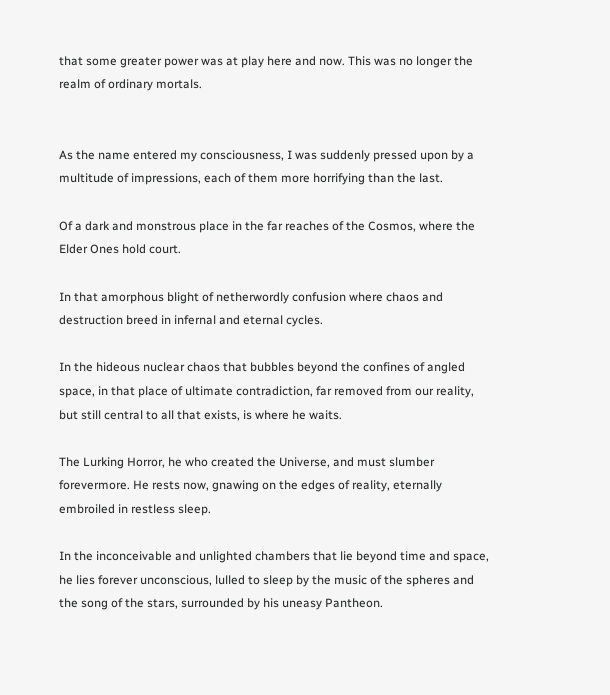that some greater power was at play here and now. This was no longer the realm of ordinary mortals.


As the name entered my consciousness, I was suddenly pressed upon by a multitude of impressions, each of them more horrifying than the last.

Of a dark and monstrous place in the far reaches of the Cosmos, where the Elder Ones hold court.

In that amorphous blight of netherwordly confusion where chaos and destruction breed in infernal and eternal cycles.

In the hideous nuclear chaos that bubbles beyond the confines of angled space, in that place of ultimate contradiction, far removed from our reality, but still central to all that exists, is where he waits.

The Lurking Horror, he who created the Universe, and must slumber forevermore. He rests now, gnawing on the edges of reality, eternally embroiled in restless sleep.

In the inconceivable and unlighted chambers that lie beyond time and space, he lies forever unconscious, lulled to sleep by the music of the spheres and the song of the stars, surrounded by his uneasy Pantheon.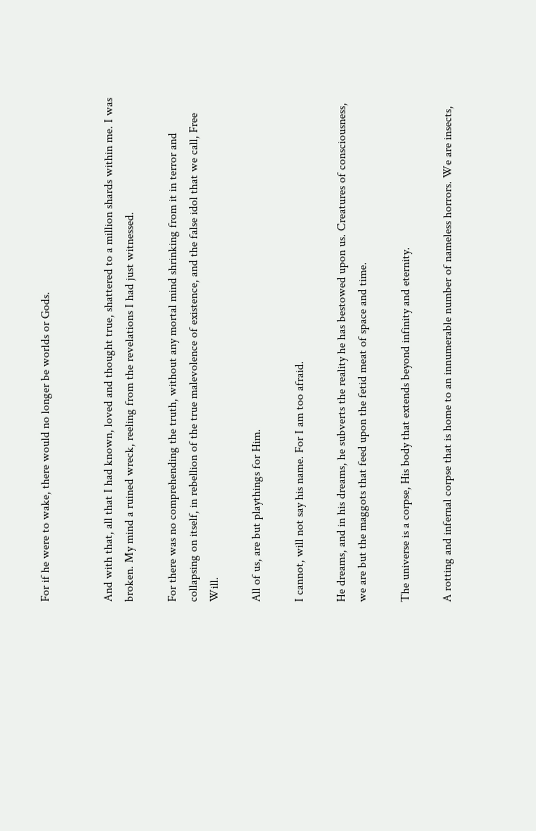For if he were to wake, there would no longer be worlds or Gods.


And with that, all that I had known, loved and thought true, shattered to a million shards within me. I was broken. My mind a ruined wreck, reeling from the revelations I had just witnessed.

For there was no comprehending the truth, without any mortal mind shrinking from it in terror and collapsing on itself, in rebellion of the true malevolence of existence, and the false idol that we call, Free Will.

All of us, are but playthings for Him.

I cannot, will not say his name. For I am too afraid.

He dreams, and in his dreams, he subverts the reality he has bestowed upon us. Creatures of consciousness, we are but the maggots that feed upon the fetid meat of space and time.

The universe is a corpse, His body that extends beyond infinity and eternity.

A rotting and infernal corpse that is home to an innumerable number of nameless horrors. We are insects,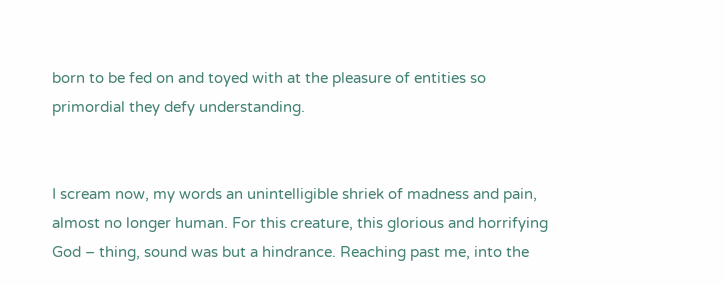born to be fed on and toyed with at the pleasure of entities so primordial they defy understanding.


I scream now, my words an unintelligible shriek of madness and pain, almost no longer human. For this creature, this glorious and horrifying God – thing, sound was but a hindrance. Reaching past me, into the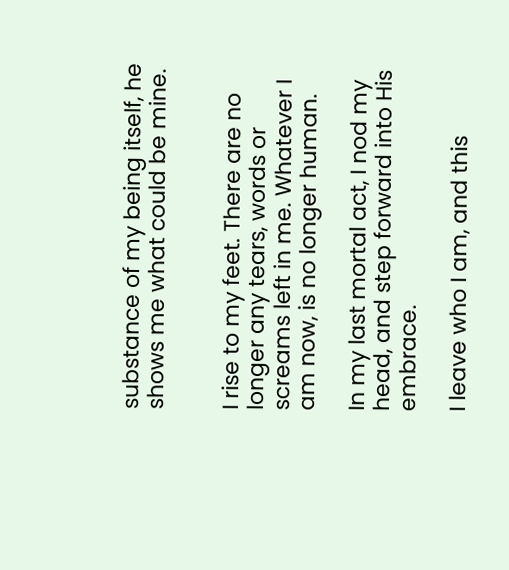substance of my being itself, he shows me what could be mine.


I rise to my feet. There are no longer any tears, words or screams left in me. Whatever I am now, is no longer human.

In my last mortal act, I nod my head, and step forward into His embrace.

I leave who I am, and this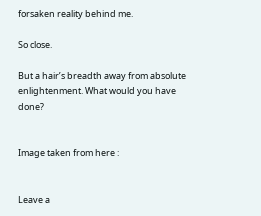forsaken reality behind me.

So close.

But a hair’s breadth away from absolute enlightenment. What would you have done?


Image taken from here :


Leave a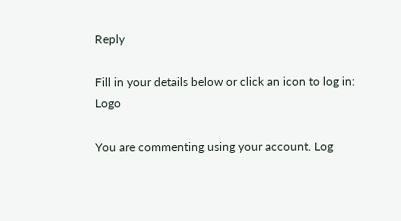Reply

Fill in your details below or click an icon to log in: Logo

You are commenting using your account. Log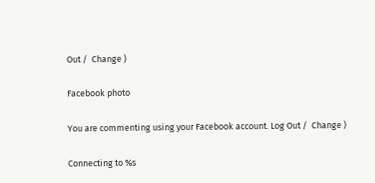Out /  Change )

Facebook photo

You are commenting using your Facebook account. Log Out /  Change )

Connecting to %s